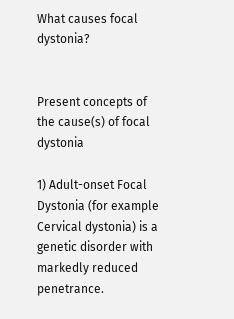What causes focal dystonia?


Present concepts of the cause(s) of focal dystonia

1) Adult-onset Focal Dystonia (for example Cervical dystonia) is a genetic disorder with markedly reduced penetrance.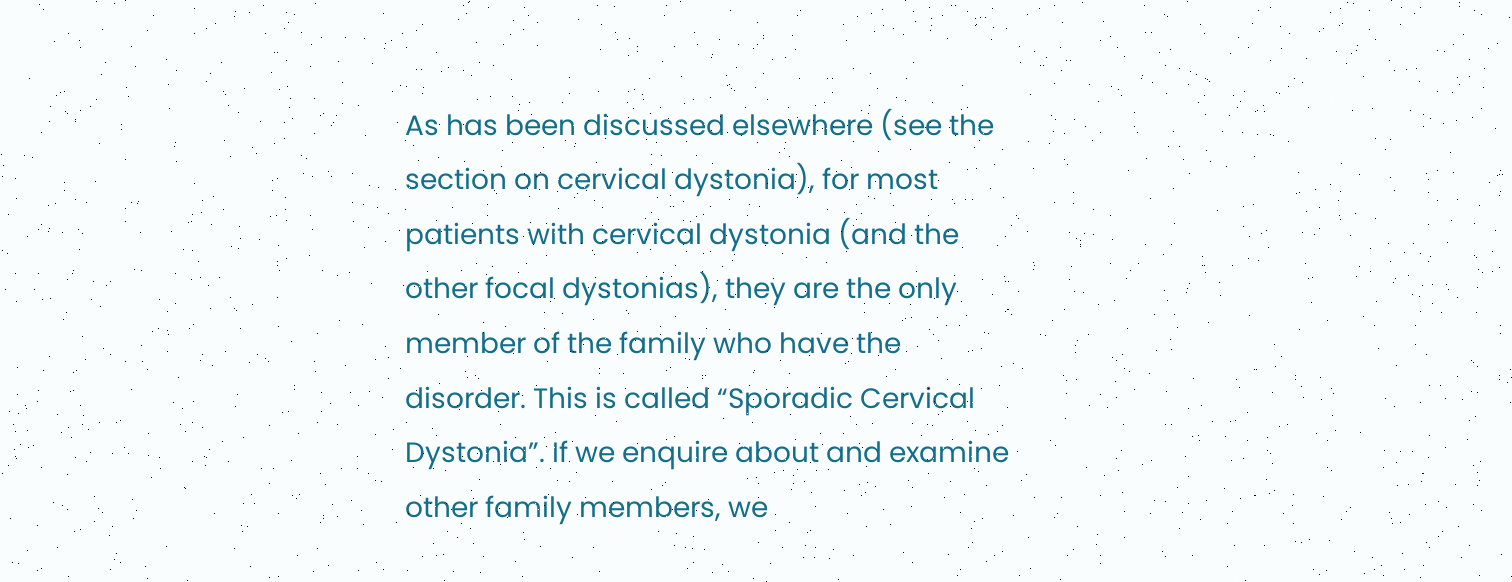As has been discussed elsewhere (see the section on cervical dystonia), for most patients with cervical dystonia (and the other focal dystonias), they are the only member of the family who have the disorder. This is called “Sporadic Cervical Dystonia”. If we enquire about and examine other family members, we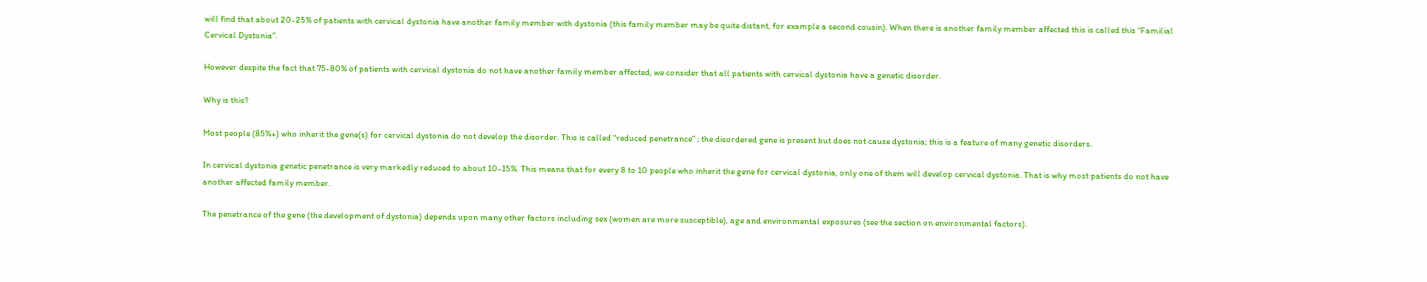will find that about 20-25% of patients with cervical dystonia have another family member with dystonia (this family member may be quite distant, for example a second cousin). When there is another family member affected this is called this “Familial Cervical Dystonia”.

However despite the fact that 75-80% of patients with cervical dystonia do not have another family member affected, we consider that all patients with cervical dystonia have a genetic disorder.

Why is this?

Most people (85%+) who inherit the gene(s) for cervical dystonia do not develop the disorder. This is called “reduced penetrance” ; the disordered gene is present but does not cause dystonia; this is a feature of many genetic disorders.

In cervical dystonia genetic penetrance is very markedly reduced to about 10-15%. This means that for every 8 to 10 people who inherit the gene for cervical dystonia, only one of them will develop cervical dystonia. That is why most patients do not have another affected family member.

The penetrance of the gene (the development of dystonia) depends upon many other factors including sex (women are more susceptible), age and environmental exposures (see the section on environmental factors).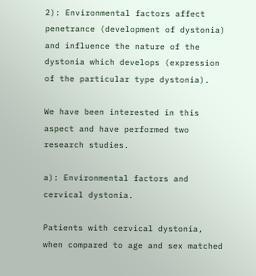2): Environmental factors affect penetrance (development of dystonia) and influence the nature of the dystonia which develops (expression of the particular type dystonia).

We have been interested in this aspect and have performed two research studies.

a): Environmental factors and cervical dystonia.

Patients with cervical dystonia, when compared to age and sex matched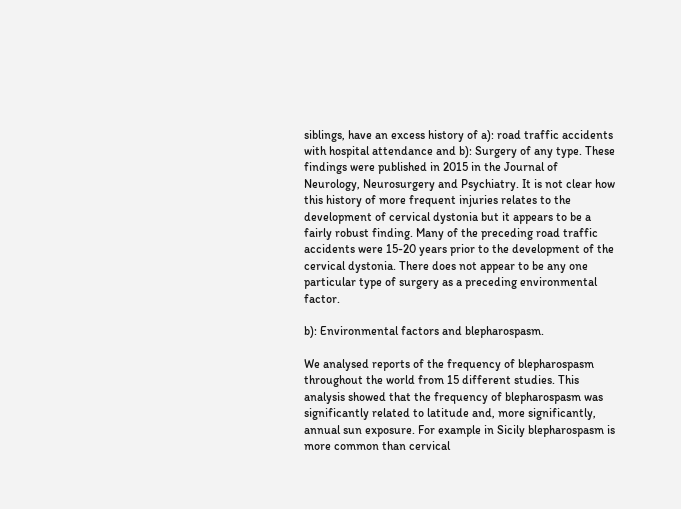siblings, have an excess history of a): road traffic accidents with hospital attendance and b): Surgery of any type. These findings were published in 2015 in the Journal of Neurology, Neurosurgery and Psychiatry. It is not clear how this history of more frequent injuries relates to the development of cervical dystonia but it appears to be a fairly robust finding. Many of the preceding road traffic accidents were 15-20 years prior to the development of the cervical dystonia. There does not appear to be any one particular type of surgery as a preceding environmental factor.

b): Environmental factors and blepharospasm.

We analysed reports of the frequency of blepharospasm throughout the world from 15 different studies. This analysis showed that the frequency of blepharospasm was significantly related to latitude and, more significantly, annual sun exposure. For example in Sicily blepharospasm is more common than cervical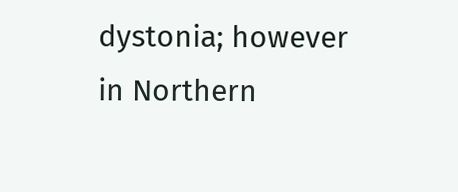dystonia; however in Northern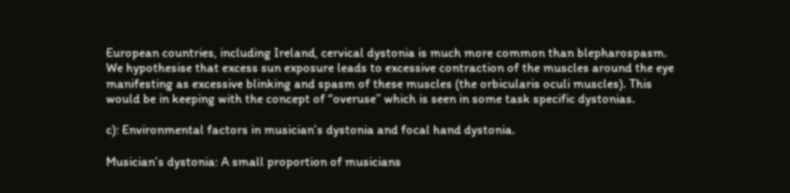European countries, including Ireland, cervical dystonia is much more common than blepharospasm. We hypothesise that excess sun exposure leads to excessive contraction of the muscles around the eye manifesting as excessive blinking and spasm of these muscles (the orbicularis oculi muscles). This would be in keeping with the concept of “overuse” which is seen in some task specific dystonias.

c): Environmental factors in musician’s dystonia and focal hand dystonia.

Musician’s dystonia: A small proportion of musicians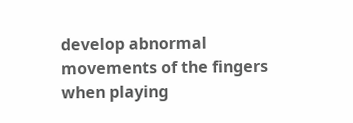develop abnormal movements of the fingers when playing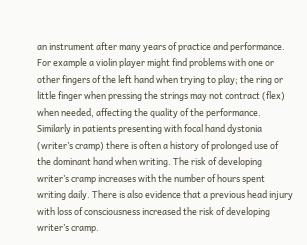an instrument after many years of practice and performance. For example a violin player might find problems with one or other fingers of the left hand when trying to play; the ring or little finger when pressing the strings may not contract (flex) when needed, affecting the quality of the performance. Similarly in patients presenting with focal hand dystonia (writer’s cramp) there is often a history of prolonged use of the dominant hand when writing. The risk of developing writer’s cramp increases with the number of hours spent writing daily. There is also evidence that a previous head injury with loss of consciousness increased the risk of developing writer’s cramp.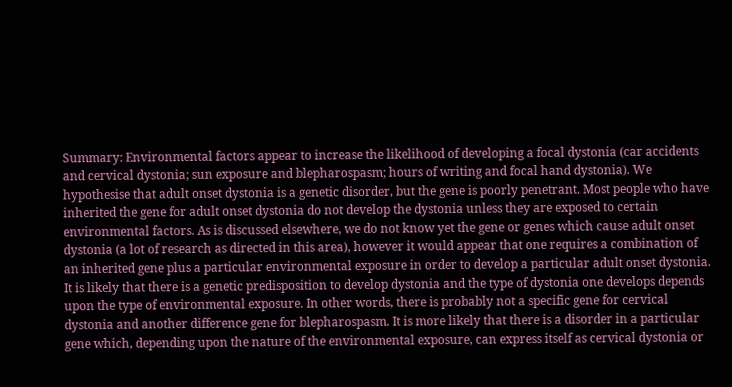Summary: Environmental factors appear to increase the likelihood of developing a focal dystonia (car accidents and cervical dystonia; sun exposure and blepharospasm; hours of writing and focal hand dystonia). We hypothesise that adult onset dystonia is a genetic disorder, but the gene is poorly penetrant. Most people who have inherited the gene for adult onset dystonia do not develop the dystonia unless they are exposed to certain environmental factors. As is discussed elsewhere, we do not know yet the gene or genes which cause adult onset dystonia (a lot of research as directed in this area), however it would appear that one requires a combination of an inherited gene plus a particular environmental exposure in order to develop a particular adult onset dystonia. It is likely that there is a genetic predisposition to develop dystonia and the type of dystonia one develops depends upon the type of environmental exposure. In other words, there is probably not a specific gene for cervical dystonia and another difference gene for blepharospasm. It is more likely that there is a disorder in a particular gene which, depending upon the nature of the environmental exposure, can express itself as cervical dystonia or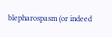blepharospasm (or indeed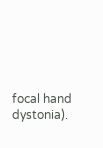focal hand dystonia).